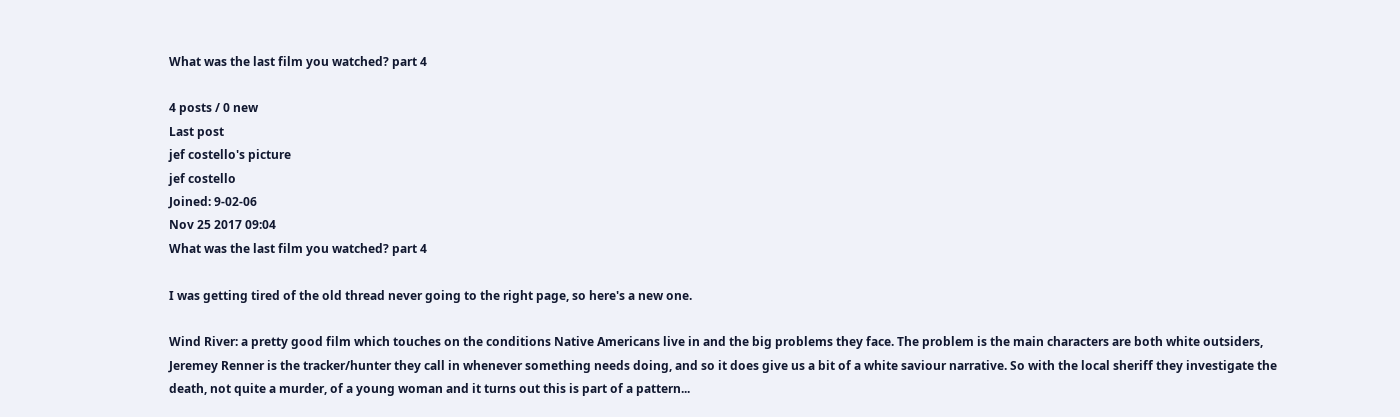What was the last film you watched? part 4

4 posts / 0 new
Last post
jef costello's picture
jef costello
Joined: 9-02-06
Nov 25 2017 09:04
What was the last film you watched? part 4

I was getting tired of the old thread never going to the right page, so here's a new one.

Wind River: a pretty good film which touches on the conditions Native Americans live in and the big problems they face. The problem is the main characters are both white outsiders, Jeremey Renner is the tracker/hunter they call in whenever something needs doing, and so it does give us a bit of a white saviour narrative. So with the local sheriff they investigate the death, not quite a murder, of a young woman and it turns out this is part of a pattern...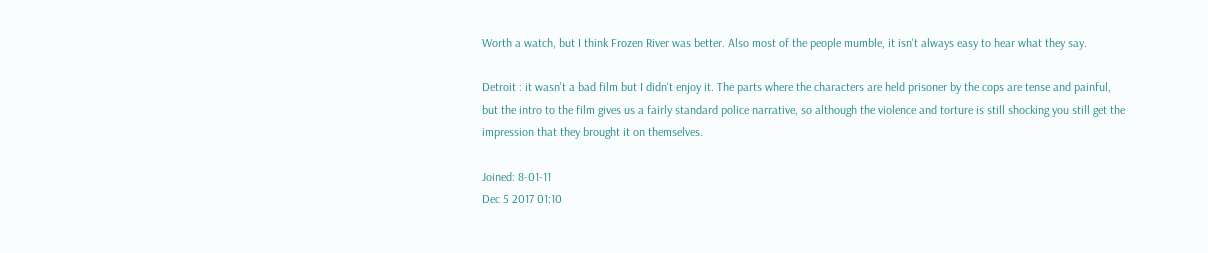Worth a watch, but I think Frozen River was better. Also most of the people mumble, it isn't always easy to hear what they say.

Detroit : it wasn't a bad film but I didn't enjoy it. The parts where the characters are held prisoner by the cops are tense and painful, but the intro to the film gives us a fairly standard police narrative, so although the violence and torture is still shocking you still get the impression that they brought it on themselves.

Joined: 8-01-11
Dec 5 2017 01:10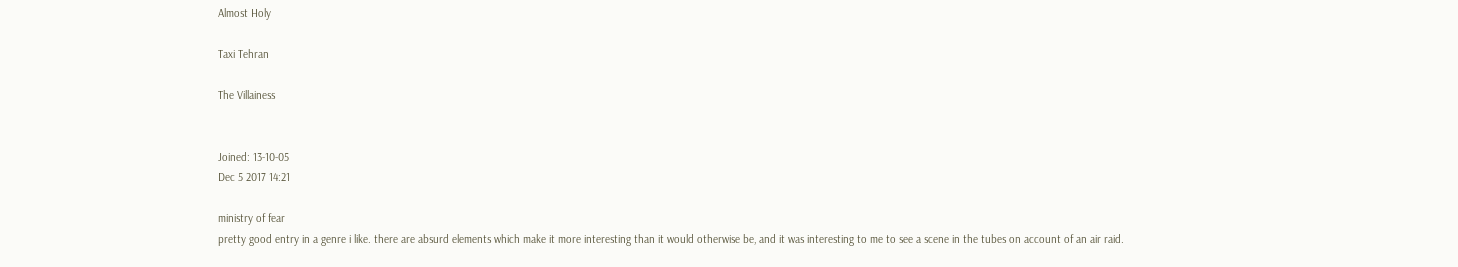Almost Holy

Taxi Tehran

The Villainess


Joined: 13-10-05
Dec 5 2017 14:21

ministry of fear
pretty good entry in a genre i like. there are absurd elements which make it more interesting than it would otherwise be, and it was interesting to me to see a scene in the tubes on account of an air raid.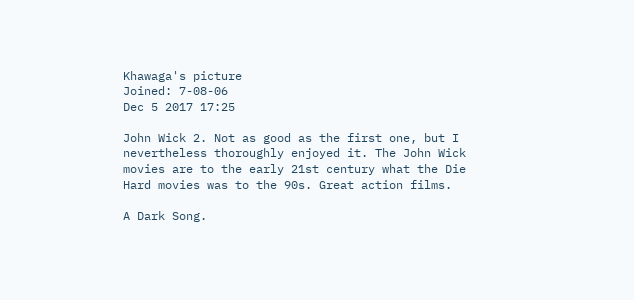Khawaga's picture
Joined: 7-08-06
Dec 5 2017 17:25

John Wick 2. Not as good as the first one, but I nevertheless thoroughly enjoyed it. The John Wick movies are to the early 21st century what the Die Hard movies was to the 90s. Great action films.

A Dark Song.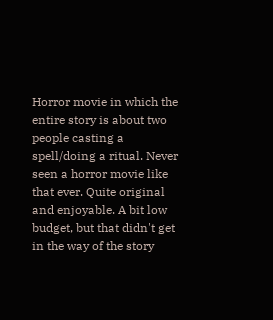Horror movie in which the entire story is about two people casting a spell/doing a ritual. Never seen a horror movie like that ever. Quite original and enjoyable. A bit low budget, but that didn't get in the way of the story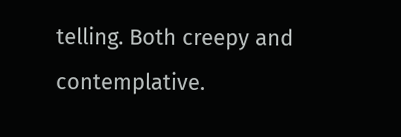telling. Both creepy and contemplative.